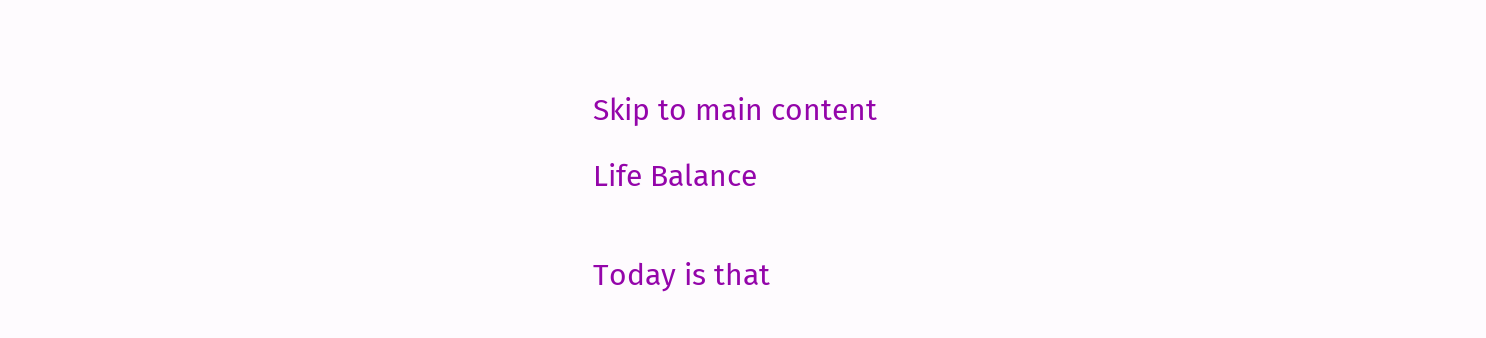Skip to main content

Life Balance


Today is that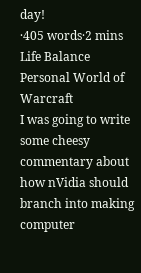day!
·405 words·2 mins
Life Balance Personal World of Warcraft
I was going to write some cheesy commentary about how nVidia should branch into making computer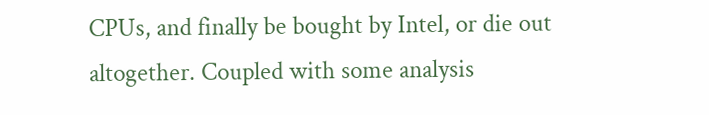CPUs, and finally be bought by Intel, or die out altogether. Coupled with some analysis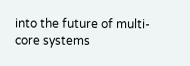into the future of multi-core systems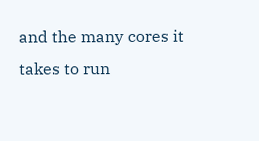and the many cores it takes to run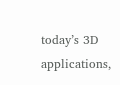today’s 3D applications,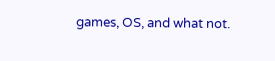games, OS, and what not.